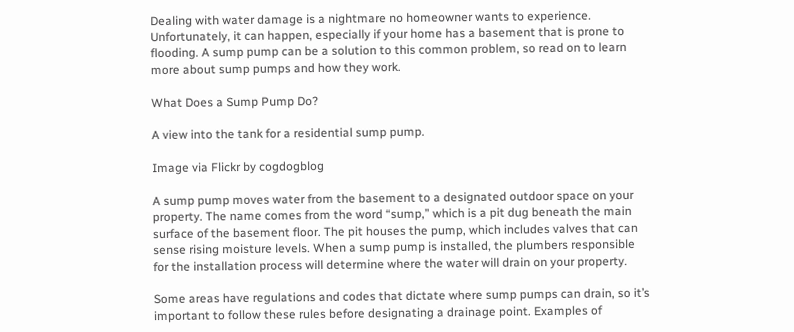Dealing with water damage is a nightmare no homeowner wants to experience. Unfortunately, it can happen, especially if your home has a basement that is prone to flooding. A sump pump can be a solution to this common problem, so read on to learn more about sump pumps and how they work.

What Does a Sump Pump Do?

A view into the tank for a residential sump pump.

Image via Flickr by cogdogblog

A sump pump moves water from the basement to a designated outdoor space on your property. The name comes from the word “sump,” which is a pit dug beneath the main surface of the basement floor. The pit houses the pump, which includes valves that can sense rising moisture levels. When a sump pump is installed, the plumbers responsible for the installation process will determine where the water will drain on your property.

Some areas have regulations and codes that dictate where sump pumps can drain, so it’s important to follow these rules before designating a drainage point. Examples of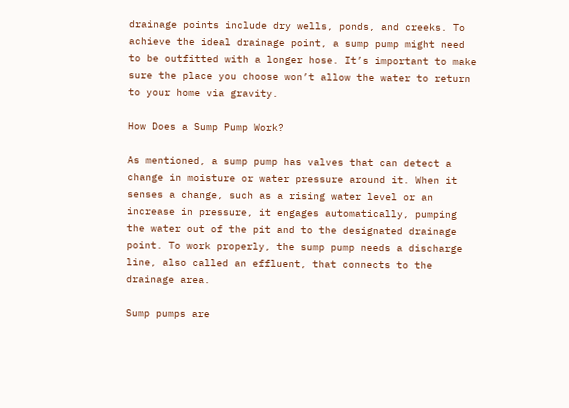drainage points include dry wells, ponds, and creeks. To achieve the ideal drainage point, a sump pump might need to be outfitted with a longer hose. It’s important to make sure the place you choose won’t allow the water to return to your home via gravity.

How Does a Sump Pump Work?

As mentioned, a sump pump has valves that can detect a change in moisture or water pressure around it. When it senses a change, such as a rising water level or an increase in pressure, it engages automatically, pumping the water out of the pit and to the designated drainage point. To work properly, the sump pump needs a discharge line, also called an effluent, that connects to the drainage area.

Sump pumps are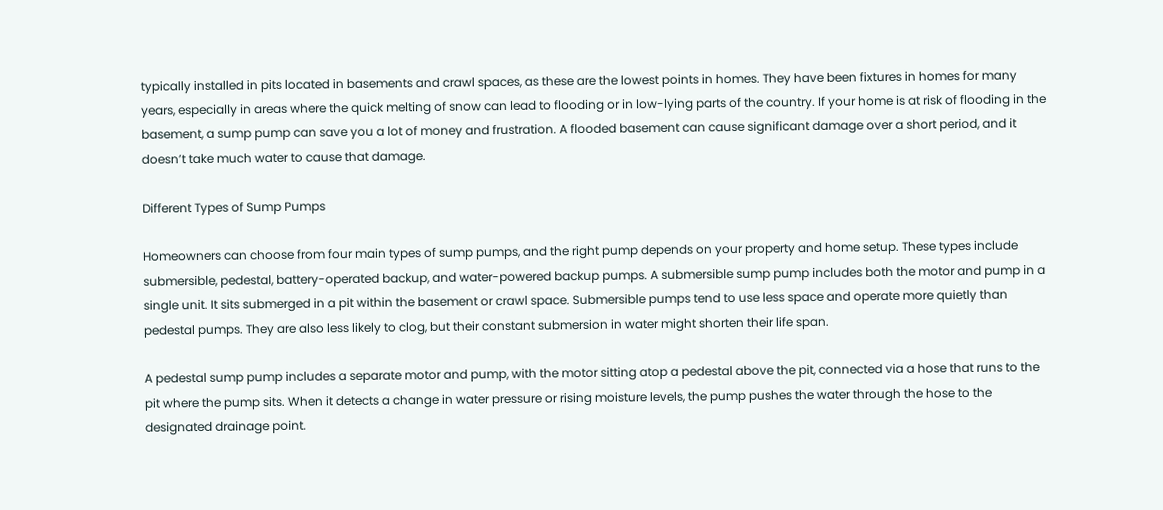typically installed in pits located in basements and crawl spaces, as these are the lowest points in homes. They have been fixtures in homes for many years, especially in areas where the quick melting of snow can lead to flooding or in low-lying parts of the country. If your home is at risk of flooding in the basement, a sump pump can save you a lot of money and frustration. A flooded basement can cause significant damage over a short period, and it doesn’t take much water to cause that damage.

Different Types of Sump Pumps

Homeowners can choose from four main types of sump pumps, and the right pump depends on your property and home setup. These types include submersible, pedestal, battery-operated backup, and water-powered backup pumps. A submersible sump pump includes both the motor and pump in a single unit. It sits submerged in a pit within the basement or crawl space. Submersible pumps tend to use less space and operate more quietly than pedestal pumps. They are also less likely to clog, but their constant submersion in water might shorten their life span.

A pedestal sump pump includes a separate motor and pump, with the motor sitting atop a pedestal above the pit, connected via a hose that runs to the pit where the pump sits. When it detects a change in water pressure or rising moisture levels, the pump pushes the water through the hose to the designated drainage point.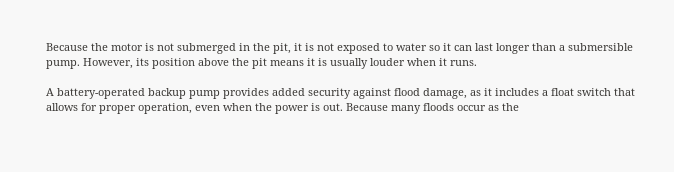Because the motor is not submerged in the pit, it is not exposed to water so it can last longer than a submersible pump. However, its position above the pit means it is usually louder when it runs.

A battery-operated backup pump provides added security against flood damage, as it includes a float switch that allows for proper operation, even when the power is out. Because many floods occur as the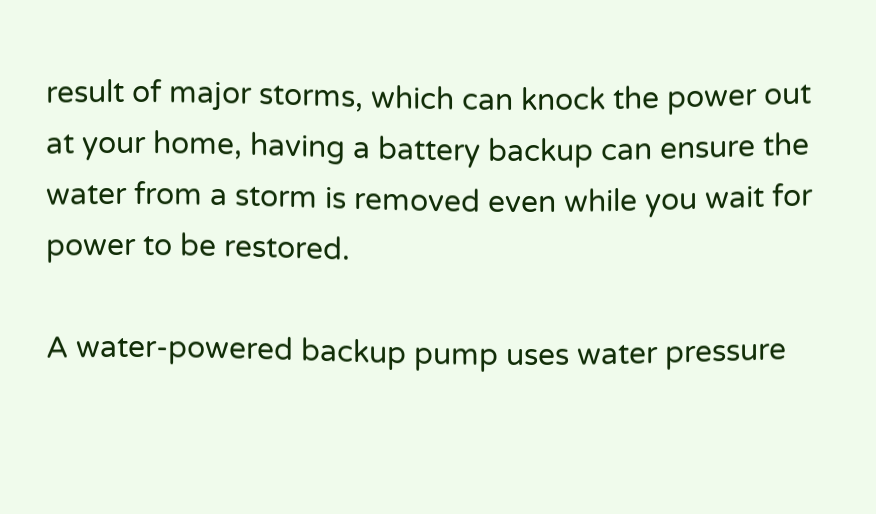result of major storms, which can knock the power out at your home, having a battery backup can ensure the water from a storm is removed even while you wait for power to be restored.

A water-powered backup pump uses water pressure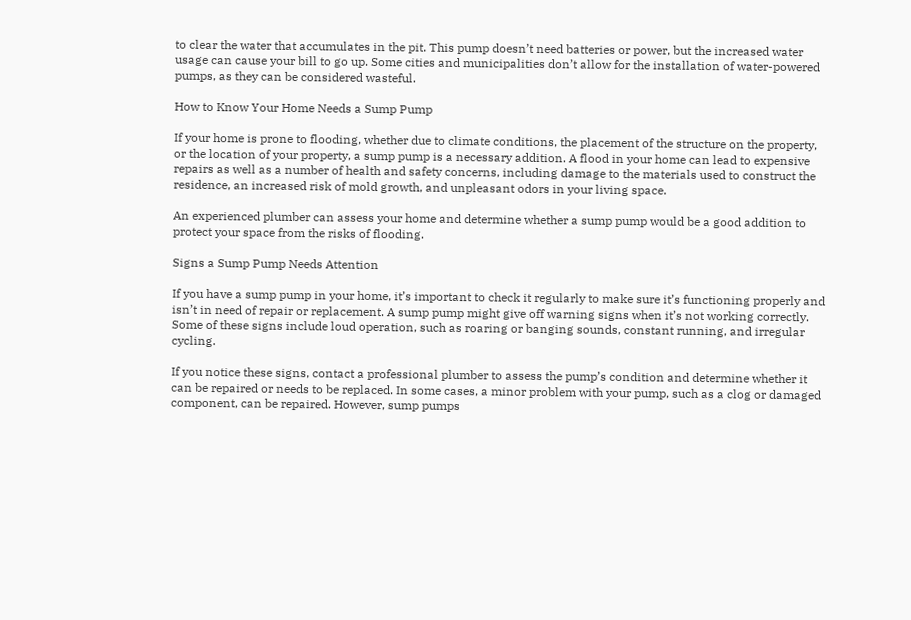to clear the water that accumulates in the pit. This pump doesn’t need batteries or power, but the increased water usage can cause your bill to go up. Some cities and municipalities don’t allow for the installation of water-powered pumps, as they can be considered wasteful.

How to Know Your Home Needs a Sump Pump

If your home is prone to flooding, whether due to climate conditions, the placement of the structure on the property, or the location of your property, a sump pump is a necessary addition. A flood in your home can lead to expensive repairs as well as a number of health and safety concerns, including damage to the materials used to construct the residence, an increased risk of mold growth, and unpleasant odors in your living space.

An experienced plumber can assess your home and determine whether a sump pump would be a good addition to protect your space from the risks of flooding.

Signs a Sump Pump Needs Attention

If you have a sump pump in your home, it’s important to check it regularly to make sure it’s functioning properly and isn’t in need of repair or replacement. A sump pump might give off warning signs when it’s not working correctly. Some of these signs include loud operation, such as roaring or banging sounds, constant running, and irregular cycling.

If you notice these signs, contact a professional plumber to assess the pump’s condition and determine whether it can be repaired or needs to be replaced. In some cases, a minor problem with your pump, such as a clog or damaged component, can be repaired. However, sump pumps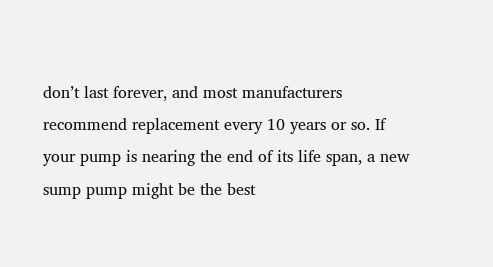don’t last forever, and most manufacturers recommend replacement every 10 years or so. If your pump is nearing the end of its life span, a new sump pump might be the best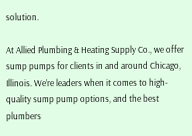solution.

At Allied Plumbing & Heating Supply Co., we offer sump pumps for clients in and around Chicago, Illinois. We’re leaders when it comes to high-quality sump pump options, and the best plumbers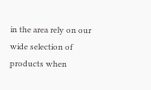in the area rely on our wide selection of products when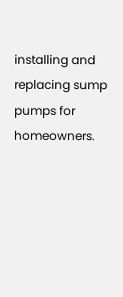installing and replacing sump pumps for homeowners.